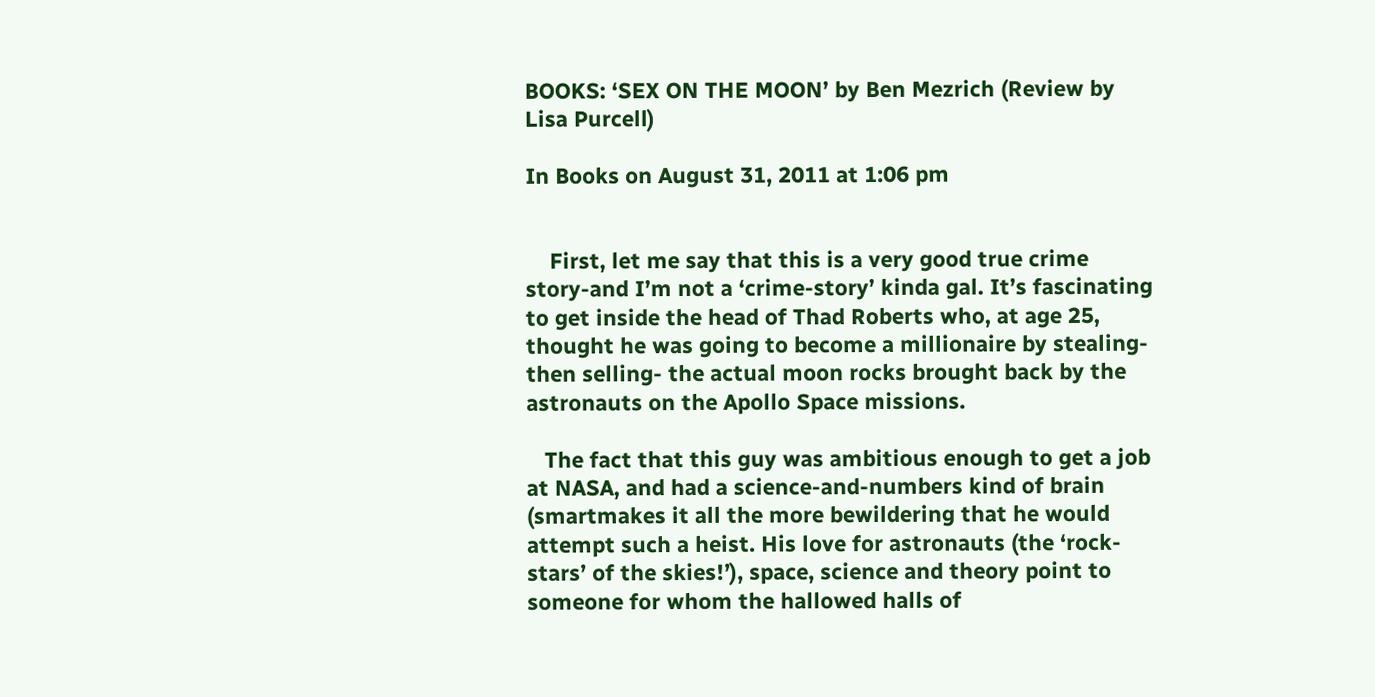BOOKS: ‘SEX ON THE MOON’ by Ben Mezrich (Review by Lisa Purcell)

In Books on August 31, 2011 at 1:06 pm


    First, let me say that this is a very good true crime  story-and I’m not a ‘crime-story’ kinda gal. It’s fascinating to get inside the head of Thad Roberts who, at age 25, thought he was going to become a millionaire by stealing-then selling- the actual moon rocks brought back by the astronauts on the Apollo Space missions.

   The fact that this guy was ambitious enough to get a job at NASA, and had a science-and-numbers kind of brain (smartmakes it all the more bewildering that he would attempt such a heist. His love for astronauts (the ‘rock-stars’ of the skies!’), space, science and theory point to someone for whom the hallowed halls of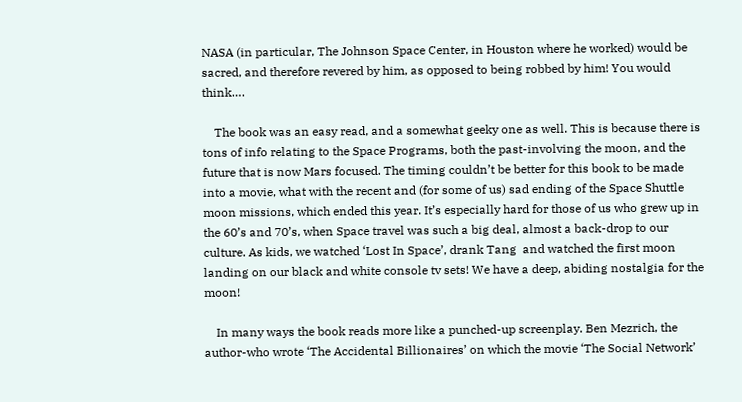NASA (in particular, The Johnson Space Center, in Houston where he worked) would be sacred, and therefore revered by him, as opposed to being robbed by him! You would think….

    The book was an easy read, and a somewhat geeky one as well. This is because there is tons of info relating to the Space Programs, both the past-involving the moon, and the future that is now Mars focused. The timing couldn’t be better for this book to be made into a movie, what with the recent and (for some of us) sad ending of the Space Shuttle moon missions, which ended this year. It’s especially hard for those of us who grew up in the 60’s and 70’s, when Space travel was such a big deal, almost a back-drop to our culture. As kids, we watched ‘Lost In Space’, drank Tang  and watched the first moon landing on our black and white console tv sets! We have a deep, abiding nostalgia for the moon!

    In many ways the book reads more like a punched-up screenplay. Ben Mezrich, the author-who wrote ‘The Accidental Billionaires’ on which the movie ‘The Social Network’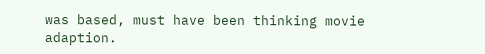was based, must have been thinking movie adaption.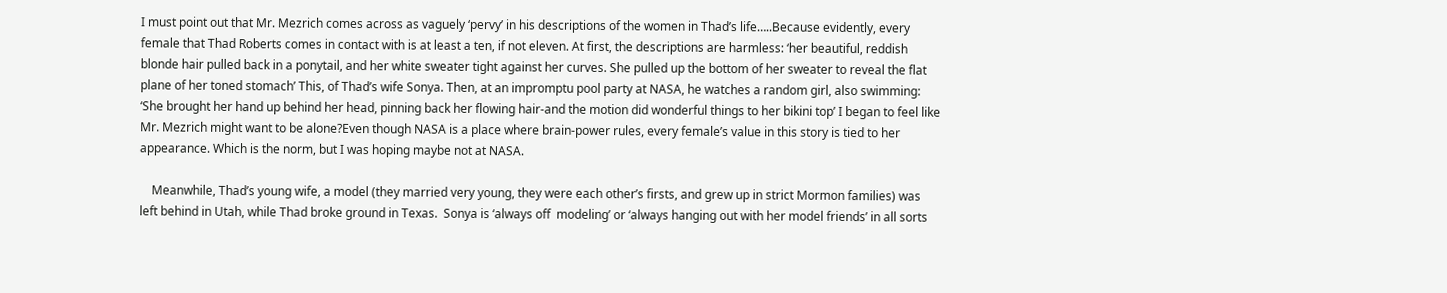I must point out that Mr. Mezrich comes across as vaguely ‘pervy’ in his descriptions of the women in Thad’s life…..Because evidently, every female that Thad Roberts comes in contact with is at least a ten, if not eleven. At first, the descriptions are harmless: ‘her beautiful, reddish blonde hair pulled back in a ponytail, and her white sweater tight against her curves. She pulled up the bottom of her sweater to reveal the flat plane of her toned stomach’ This, of Thad’s wife Sonya. Then, at an impromptu pool party at NASA, he watches a random girl, also swimming: ‘She brought her hand up behind her head, pinning back her flowing hair-and the motion did wonderful things to her bikini top’ I began to feel like Mr. Mezrich might want to be alone?Even though NASA is a place where brain-power rules, every female’s value in this story is tied to her appearance. Which is the norm, but I was hoping maybe not at NASA.

    Meanwhile, Thad’s young wife, a model (they married very young, they were each other’s firsts, and grew up in strict Mormon families) was left behind in Utah, while Thad broke ground in Texas.  Sonya is ‘always off  modeling’ or ‘always hanging out with her model friends’ in all sorts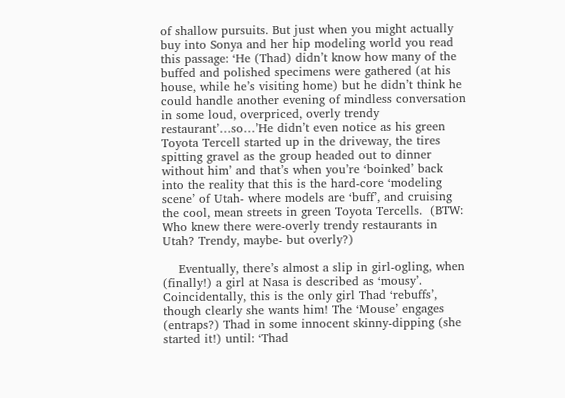of shallow pursuits. But just when you might actually buy into Sonya and her hip modeling world you read this passage: ‘He (Thad) didn’t know how many of the buffed and polished specimens were gathered (at his house, while he’s visiting home) but he didn’t think he could handle another evening of mindless conversation in some loud, overpriced, overly trendy restaurant’…so…’He didn’t even notice as his green Toyota Tercell started up in the driveway, the tires spitting gravel as the group headed out to dinner without him’ and that’s when you’re ‘boinked’ back into the reality that this is the hard-core ‘modeling scene’ of Utah- where models are ‘buff’, and cruising the cool, mean streets in green Toyota Tercells.  (BTW: Who knew there were-overly trendy restaurants in Utah? Trendy, maybe- but overly?)

    Eventually, there’s almost a slip in girl-ogling, when (finally!) a girl at Nasa is described as ‘mousy’. Coincidentally, this is the only girl Thad ‘rebuffs’, though clearly she wants him! The ‘Mouse’ engages (entraps?) Thad in some innocent skinny-dipping (she started it!) until: ‘Thad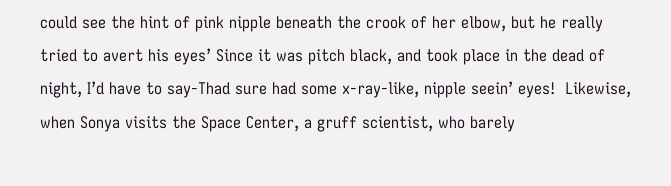could see the hint of pink nipple beneath the crook of her elbow, but he really tried to avert his eyes’ Since it was pitch black, and took place in the dead of night, I’d have to say-Thad sure had some x-ray-like, nipple seein’ eyes!  Likewise, when Sonya visits the Space Center, a gruff scientist, who barely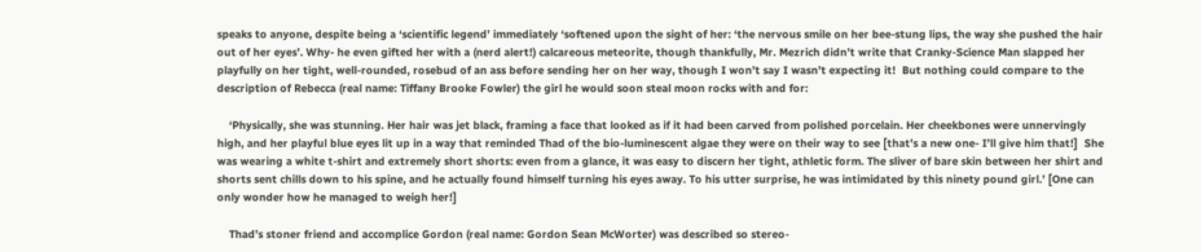speaks to anyone, despite being a ‘scientific legend’ immediately ‘softened upon the sight of her: ‘the nervous smile on her bee-stung lips, the way she pushed the hair out of her eyes’. Why- he even gifted her with a (nerd alert!) calcareous meteorite, though thankfully, Mr. Mezrich didn’t write that Cranky-Science Man slapped her playfully on her tight, well-rounded, rosebud of an ass before sending her on her way, though I won’t say I wasn’t expecting it!  But nothing could compare to the description of Rebecca (real name: Tiffany Brooke Fowler) the girl he would soon steal moon rocks with and for:

    ‘Physically, she was stunning. Her hair was jet black, framing a face that looked as if it had been carved from polished porcelain. Her cheekbones were unnervingly high, and her playful blue eyes lit up in a way that reminded Thad of the bio-luminescent algae they were on their way to see [that’s a new one- I’ll give him that!]  She was wearing a white t-shirt and extremely short shorts: even from a glance, it was easy to discern her tight, athletic form. The sliver of bare skin between her shirt and shorts sent chills down to his spine, and he actually found himself turning his eyes away. To his utter surprise, he was intimidated by this ninety pound girl.’ [One can only wonder how he managed to weigh her!]

    Thad’s stoner friend and accomplice Gordon (real name: Gordon Sean McWorter) was described so stereo-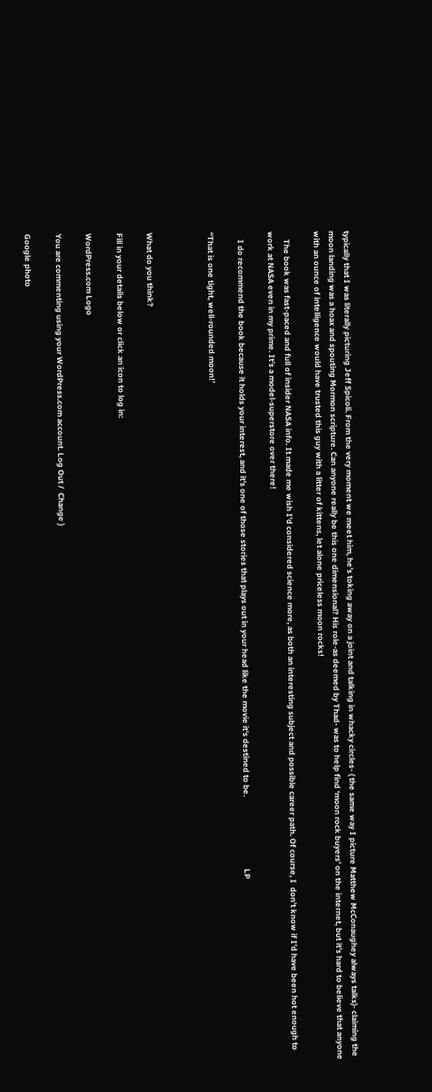typically that I was literally picturing Jeff Spicoli. From the very moment we meet him, he’s toking away on a joint and talking in whacky circles- ( the same way I picture Matthew McConaughey always talks)- claiming the moon landing was a hoax and spouting Mormon scripture. Can anyone really be this one dimensional? His role-as deemed by Thad- was to help find ‘moon rock buyers’ on the internet, but it’s hard to believe that anyone with an ounce of intelligence would have trusted this guy with a litter of kittens, let alone priceless moon rocks!

    The book was fast-paced and full of insider NASA info. It made me wish I’d considered science more, as both an interesting subject and possible career path. Of course, I  don’t know if I’d have been hot enough to work at NASA even in my prime. It’s a model-superstore over there!

    I do recommend the book because it holds your interest, and it’s one of those stories that plays out in your head like the movie it’s destined to be.                                    LP

“That is one tight, well-rounded moon!’



What do you think?

Fill in your details below or click an icon to log in:

WordPress.com Logo

You are commenting using your WordPress.com account. Log Out /  Change )

Google photo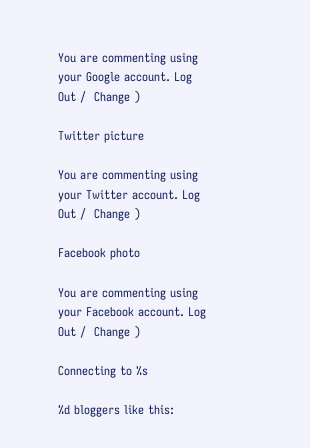You are commenting using your Google account. Log Out /  Change )

Twitter picture

You are commenting using your Twitter account. Log Out /  Change )

Facebook photo

You are commenting using your Facebook account. Log Out /  Change )

Connecting to %s

%d bloggers like this: